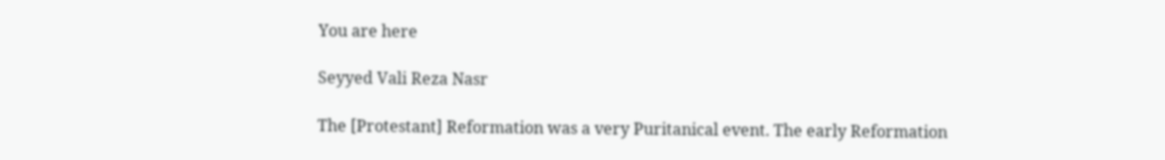You are here

Seyyed Vali Reza Nasr

The [Protestant] Reformation was a very Puritanical event. The early Reformation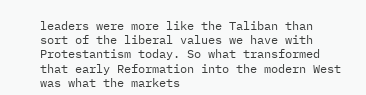leaders were more like the Taliban than sort of the liberal values we have with Protestantism today. So what transformed that early Reformation into the modern West was what the markets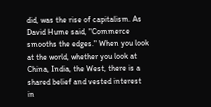did, was the rise of capitalism. As David Hume said, "Commerce smooths the edges." When you look at the world, whether you look at China, India, the West, there is a shared belief and vested interest in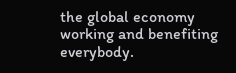the global economy working and benefiting everybody.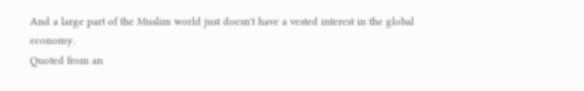And a large part of the Muslim world just doesn't have a vested interest in the global economy.
Quoted from an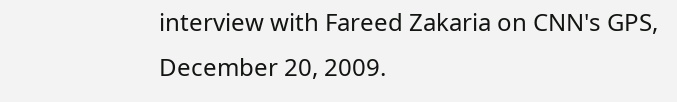interview with Fareed Zakaria on CNN's GPS, December 20, 2009.